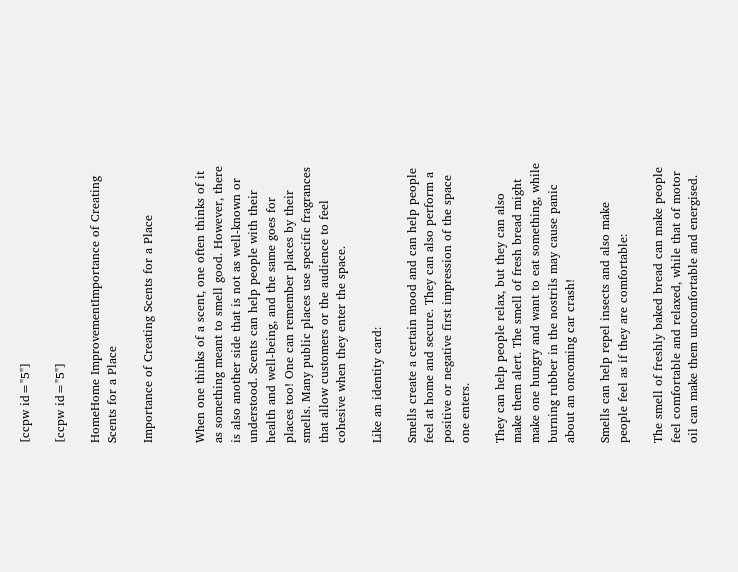[ccpw id="5"]

[ccpw id="5"]

HomeHome ImprovementImportance of Creating Scents for a Place

Importance of Creating Scents for a Place


When one thinks of a scent, one often thinks of it as something meant to smell good. However, there is also another side that is not as well-known or understood. Scents can help people with their health and well-being, and the same goes for places too! One can remember places by their smells. Many public places use specific fragrances that allow customers or the audience to feel cohesive when they enter the space.

Like an identity card:

Smells create a certain mood and can help people feel at home and secure. They can also perform a positive or negative first impression of the space one enters.

They can help people relax, but they can also make them alert. The smell of fresh bread might make one hungry and want to eat something, while burning rubber in the nostrils may cause panic about an oncoming car crash!

Smells can help repel insects and also make people feel as if they are comfortable:

The smell of freshly baked bread can make people feel comfortable and relaxed, while that of motor oil can make them uncomfortable and energised.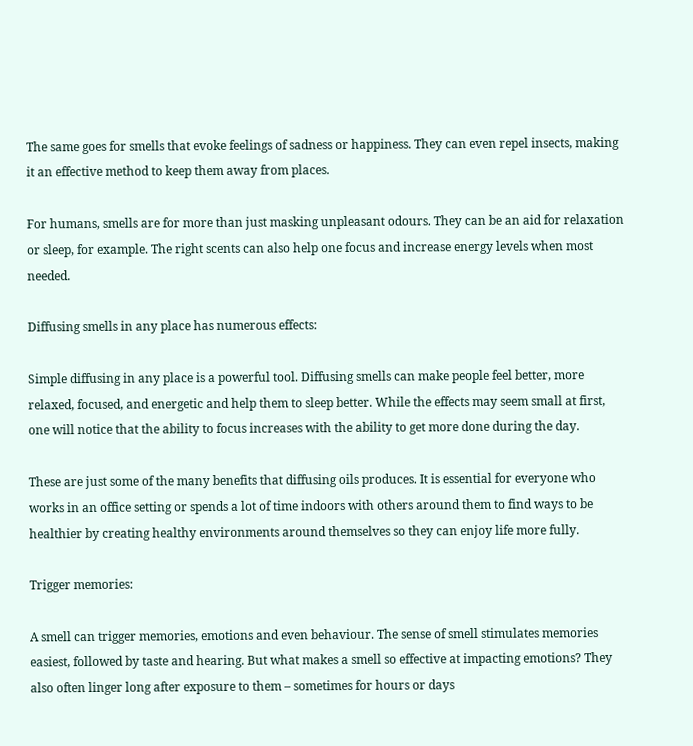The same goes for smells that evoke feelings of sadness or happiness. They can even repel insects, making it an effective method to keep them away from places.

For humans, smells are for more than just masking unpleasant odours. They can be an aid for relaxation or sleep, for example. The right scents can also help one focus and increase energy levels when most needed.

Diffusing smells in any place has numerous effects:

Simple diffusing in any place is a powerful tool. Diffusing smells can make people feel better, more relaxed, focused, and energetic and help them to sleep better. While the effects may seem small at first, one will notice that the ability to focus increases with the ability to get more done during the day.

These are just some of the many benefits that diffusing oils produces. It is essential for everyone who works in an office setting or spends a lot of time indoors with others around them to find ways to be healthier by creating healthy environments around themselves so they can enjoy life more fully.

Trigger memories:

A smell can trigger memories, emotions and even behaviour. The sense of smell stimulates memories easiest, followed by taste and hearing. But what makes a smell so effective at impacting emotions? They also often linger long after exposure to them – sometimes for hours or days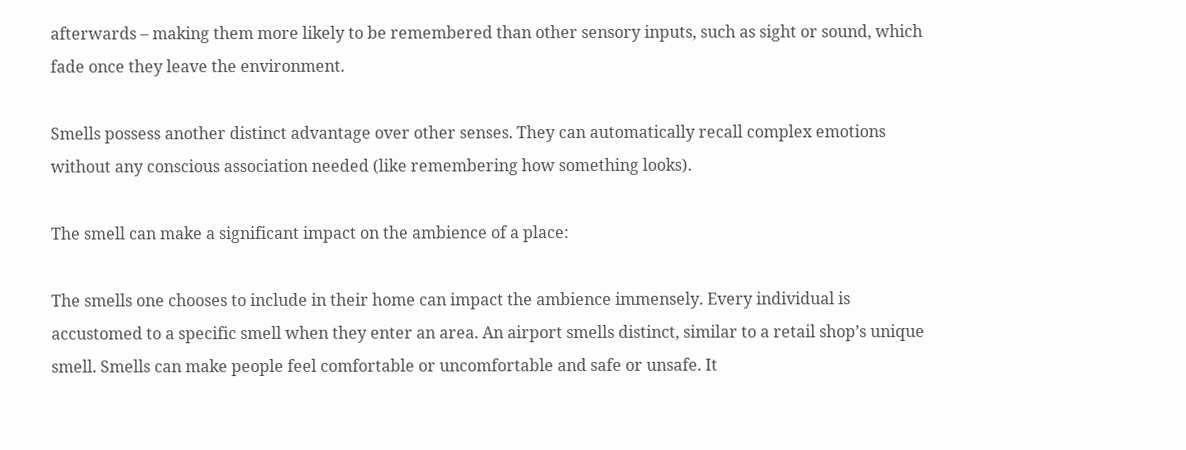afterwards – making them more likely to be remembered than other sensory inputs, such as sight or sound, which fade once they leave the environment.

Smells possess another distinct advantage over other senses. They can automatically recall complex emotions without any conscious association needed (like remembering how something looks).

The smell can make a significant impact on the ambience of a place:

The smells one chooses to include in their home can impact the ambience immensely. Every individual is accustomed to a specific smell when they enter an area. An airport smells distinct, similar to a retail shop’s unique smell. Smells can make people feel comfortable or uncomfortable and safe or unsafe. It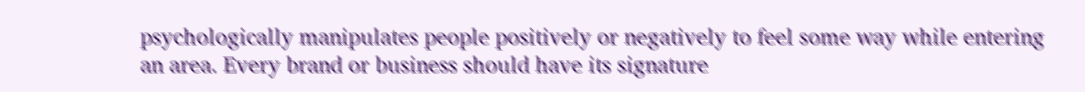psychologically manipulates people positively or negatively to feel some way while entering an area. Every brand or business should have its signature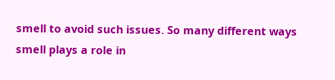smell to avoid such issues. So many different ways smell plays a role in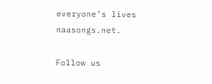everyone’s lives naasongs.net.

Follow us